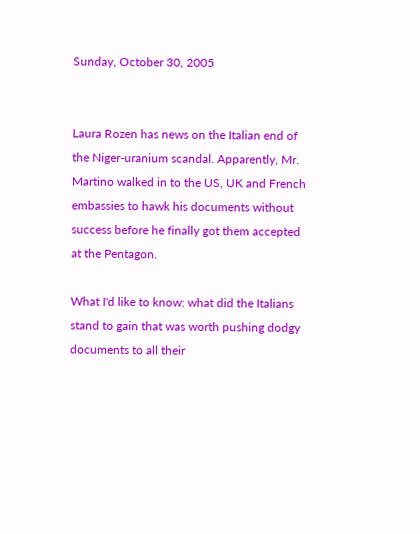Sunday, October 30, 2005


Laura Rozen has news on the Italian end of the Niger-uranium scandal. Apparently, Mr. Martino walked in to the US, UK and French embassies to hawk his documents without success before he finally got them accepted at the Pentagon.

What I'd like to know: what did the Italians stand to gain that was worth pushing dodgy documents to all their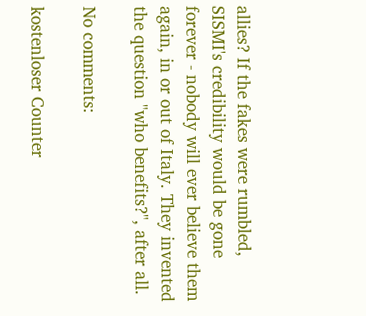allies? If the fakes were rumbled, SISMI's credibility would be gone forever - nobody will ever believe them again, in or out of Italy. They invented the question "who benefits?", after all.

No comments:

kostenloser Counter